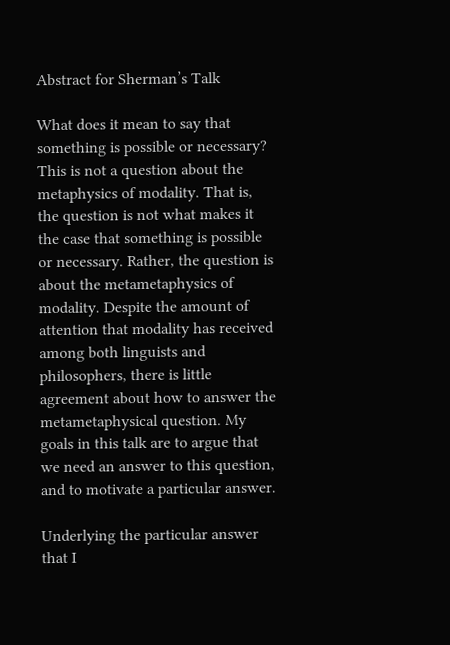Abstract for Sherman’s Talk

What does it mean to say that something is possible or necessary? This is not a question about the metaphysics of modality. That is, the question is not what makes it the case that something is possible or necessary. Rather, the question is about the metametaphysics of modality. Despite the amount of attention that modality has received among both linguists and philosophers, there is little agreement about how to answer the metametaphysical question. My goals in this talk are to argue that we need an answer to this question, and to motivate a particular answer.

Underlying the particular answer that I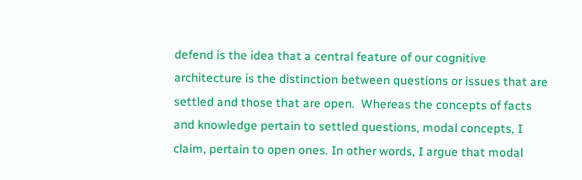defend is the idea that a central feature of our cognitive architecture is the distinction between questions or issues that are settled and those that are open.  Whereas the concepts of facts and knowledge pertain to settled questions, modal concepts, I claim, pertain to open ones. In other words, I argue that modal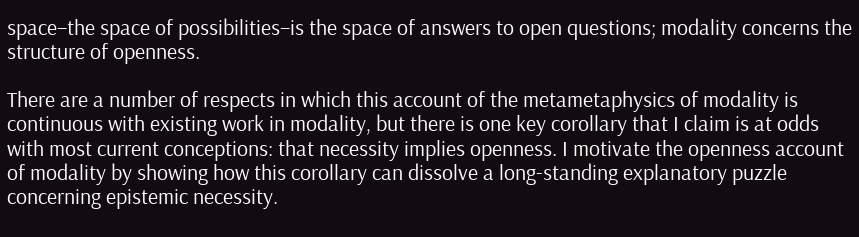space–the space of possibilities–is the space of answers to open questions; modality concerns the structure of openness.

There are a number of respects in which this account of the metametaphysics of modality is continuous with existing work in modality, but there is one key corollary that I claim is at odds with most current conceptions: that necessity implies openness. I motivate the openness account of modality by showing how this corollary can dissolve a long-standing explanatory puzzle concerning epistemic necessity.